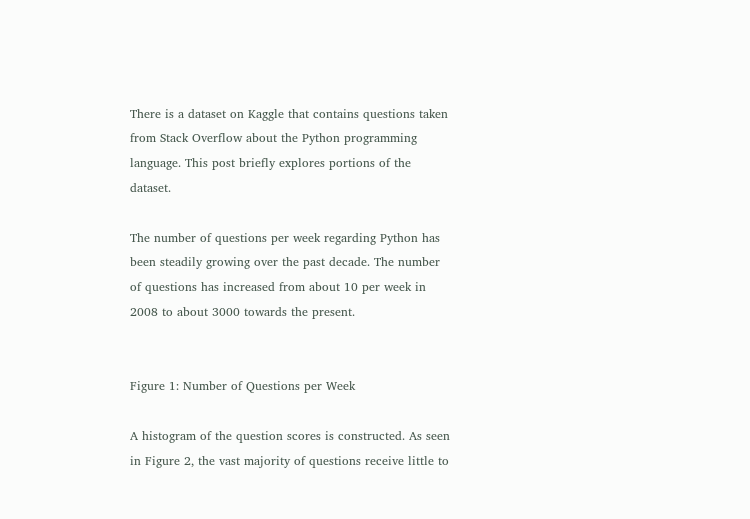There is a dataset on Kaggle that contains questions taken from Stack Overflow about the Python programming language. This post briefly explores portions of the dataset.

The number of questions per week regarding Python has been steadily growing over the past decade. The number of questions has increased from about 10 per week in 2008 to about 3000 towards the present.


Figure 1: Number of Questions per Week

A histogram of the question scores is constructed. As seen in Figure 2, the vast majority of questions receive little to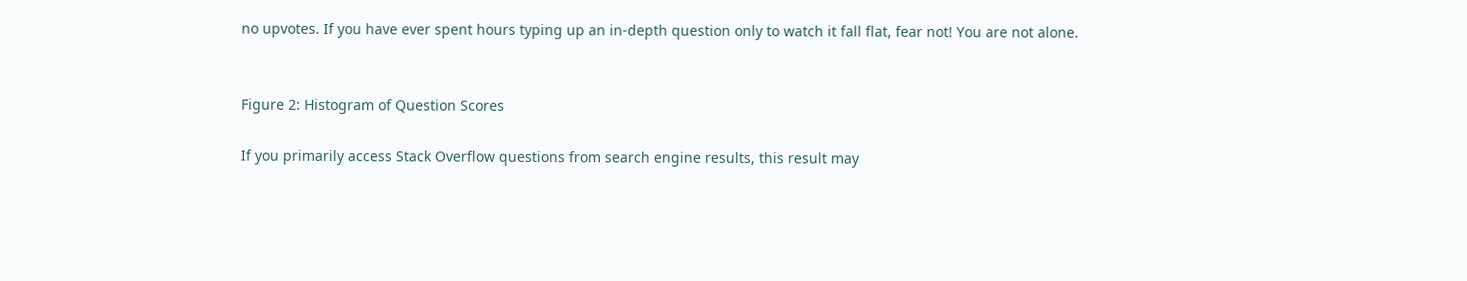no upvotes. If you have ever spent hours typing up an in-depth question only to watch it fall flat, fear not! You are not alone.


Figure 2: Histogram of Question Scores

If you primarily access Stack Overflow questions from search engine results, this result may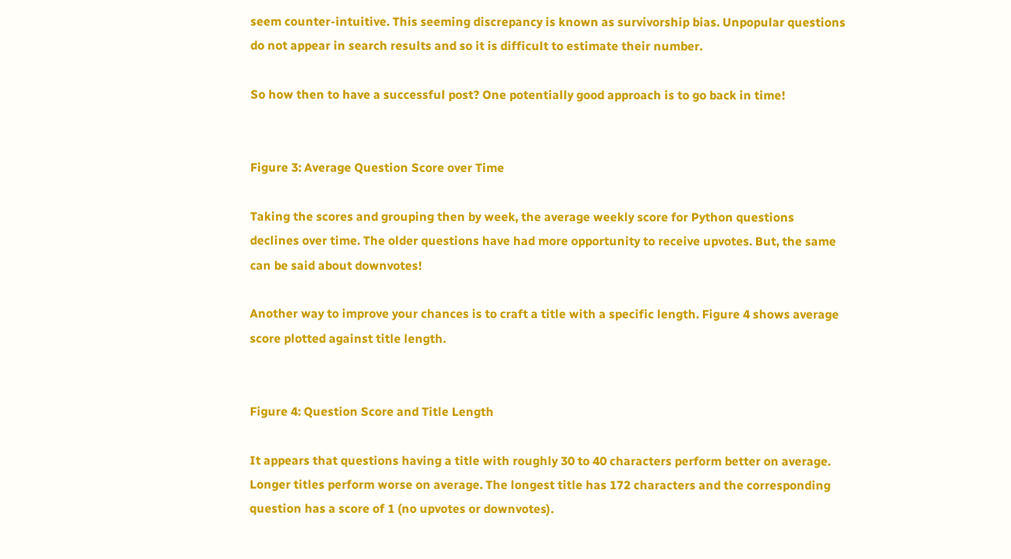seem counter-intuitive. This seeming discrepancy is known as survivorship bias. Unpopular questions do not appear in search results and so it is difficult to estimate their number.

So how then to have a successful post? One potentially good approach is to go back in time!


Figure 3: Average Question Score over Time

Taking the scores and grouping then by week, the average weekly score for Python questions declines over time. The older questions have had more opportunity to receive upvotes. But, the same can be said about downvotes!

Another way to improve your chances is to craft a title with a specific length. Figure 4 shows average score plotted against title length.


Figure 4: Question Score and Title Length

It appears that questions having a title with roughly 30 to 40 characters perform better on average. Longer titles perform worse on average. The longest title has 172 characters and the corresponding question has a score of 1 (no upvotes or downvotes).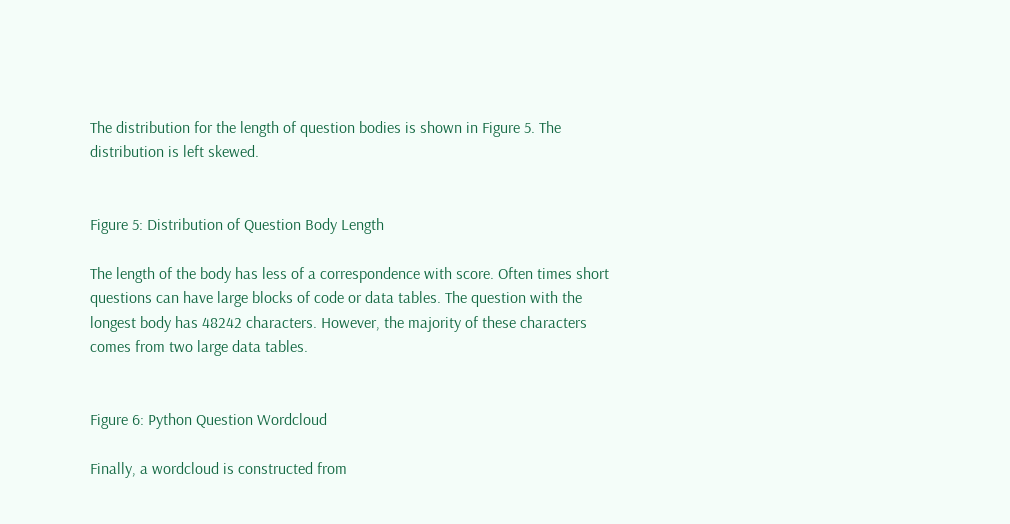The distribution for the length of question bodies is shown in Figure 5. The distribution is left skewed.


Figure 5: Distribution of Question Body Length

The length of the body has less of a correspondence with score. Often times short questions can have large blocks of code or data tables. The question with the longest body has 48242 characters. However, the majority of these characters comes from two large data tables.


Figure 6: Python Question Wordcloud

Finally, a wordcloud is constructed from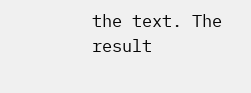the text. The result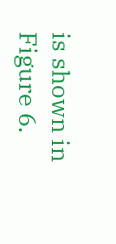is shown in Figure 6.